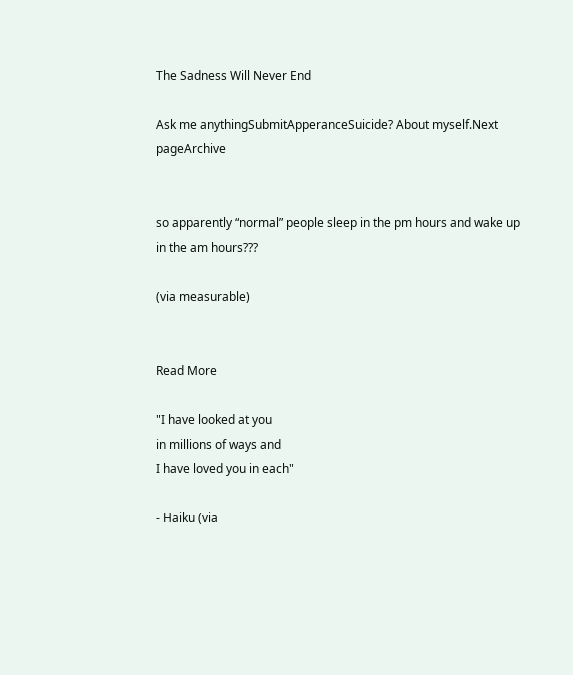The Sadness Will Never End

Ask me anythingSubmitApperanceSuicide? About myself.Next pageArchive


so apparently “normal” people sleep in the pm hours and wake up in the am hours???

(via measurable)


Read More

"I have looked at you
in millions of ways and
I have loved you in each"

- Haiku (via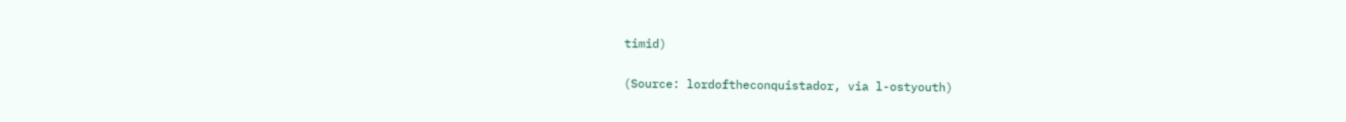timid)

(Source: lordoftheconquistador, via l-ostyouth)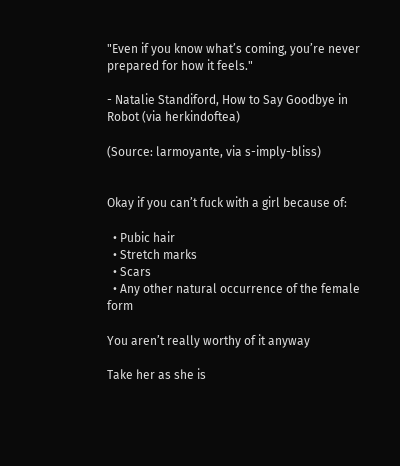"Even if you know what’s coming, you’re never prepared for how it feels."

- Natalie Standiford, How to Say Goodbye in Robot (via herkindoftea)

(Source: larmoyante, via s-imply-bliss)


Okay if you can’t fuck with a girl because of:

  • Pubic hair
  • Stretch marks
  • Scars
  • Any other natural occurrence of the female form

You aren’t really worthy of it anyway

Take her as she is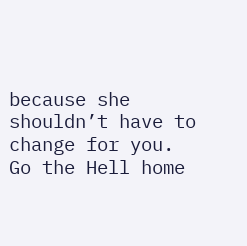because she shouldn’t have to change for you. Go the Hell home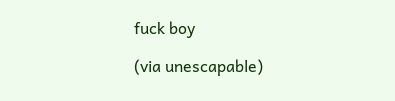fuck boy

(via unescapable)